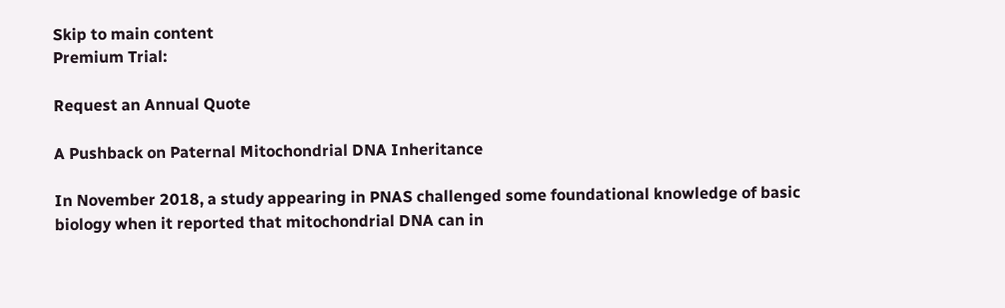Skip to main content
Premium Trial:

Request an Annual Quote

A Pushback on Paternal Mitochondrial DNA Inheritance

In November 2018, a study appearing in PNAS challenged some foundational knowledge of basic biology when it reported that mitochondrial DNA can in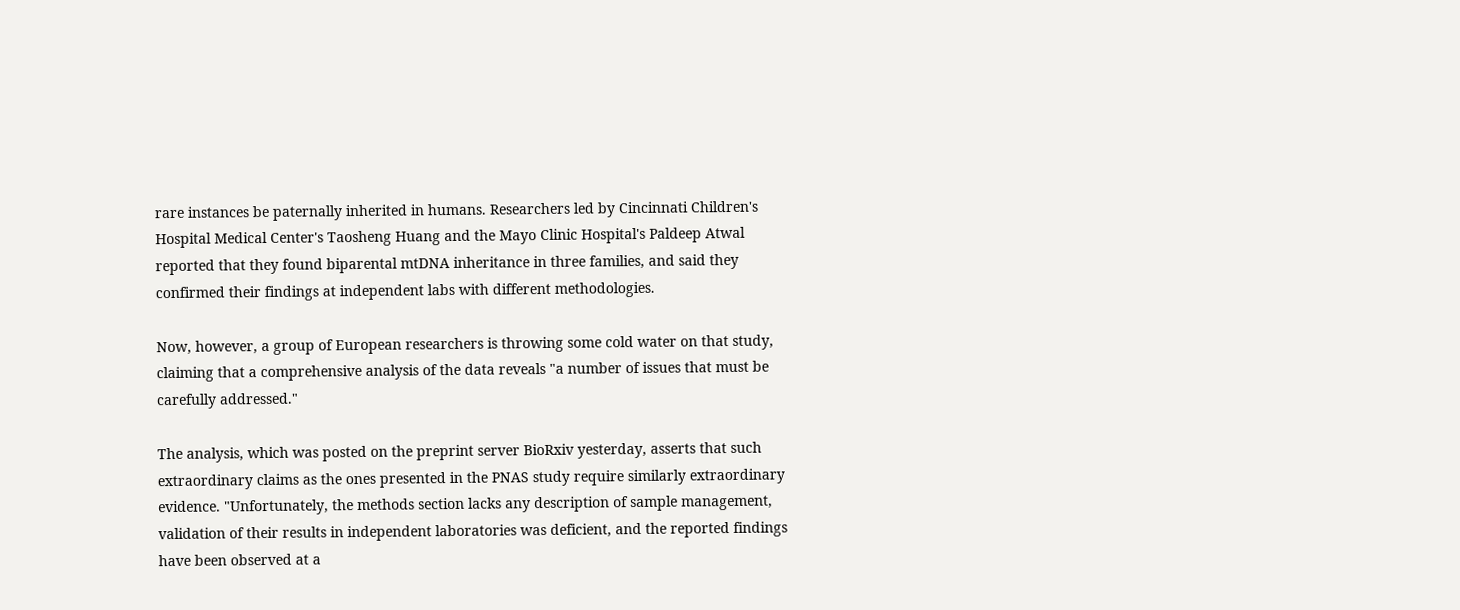rare instances be paternally inherited in humans. Researchers led by Cincinnati Children's Hospital Medical Center's Taosheng Huang and the Mayo Clinic Hospital's Paldeep Atwal reported that they found biparental mtDNA inheritance in three families, and said they confirmed their findings at independent labs with different methodologies.

Now, however, a group of European researchers is throwing some cold water on that study, claiming that a comprehensive analysis of the data reveals "a number of issues that must be carefully addressed."

The analysis, which was posted on the preprint server BioRxiv yesterday, asserts that such extraordinary claims as the ones presented in the PNAS study require similarly extraordinary evidence. "Unfortunately, the methods section lacks any description of sample management, validation of their results in independent laboratories was deficient, and the reported findings have been observed at a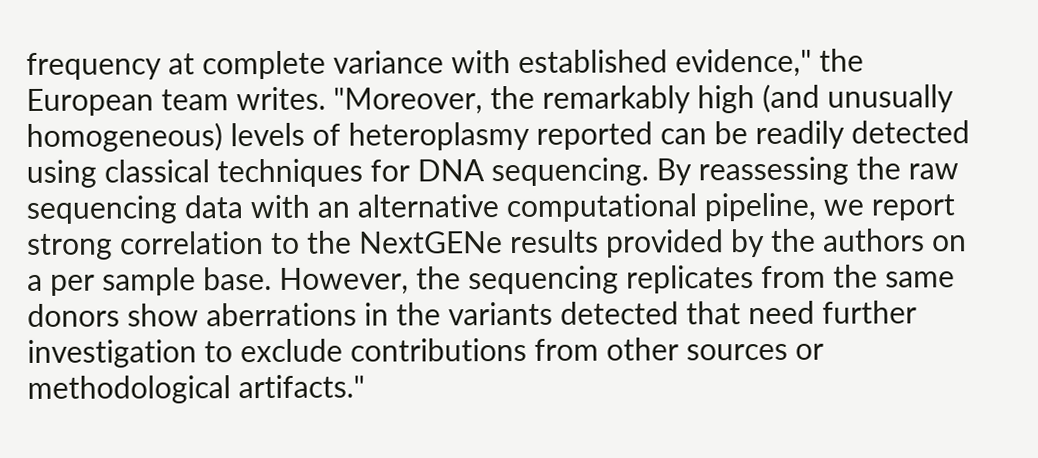frequency at complete variance with established evidence," the European team writes. "Moreover, the remarkably high (and unusually homogeneous) levels of heteroplasmy reported can be readily detected using classical techniques for DNA sequencing. By reassessing the raw sequencing data with an alternative computational pipeline, we report strong correlation to the NextGENe results provided by the authors on a per sample base. However, the sequencing replicates from the same donors show aberrations in the variants detected that need further investigation to exclude contributions from other sources or methodological artifacts."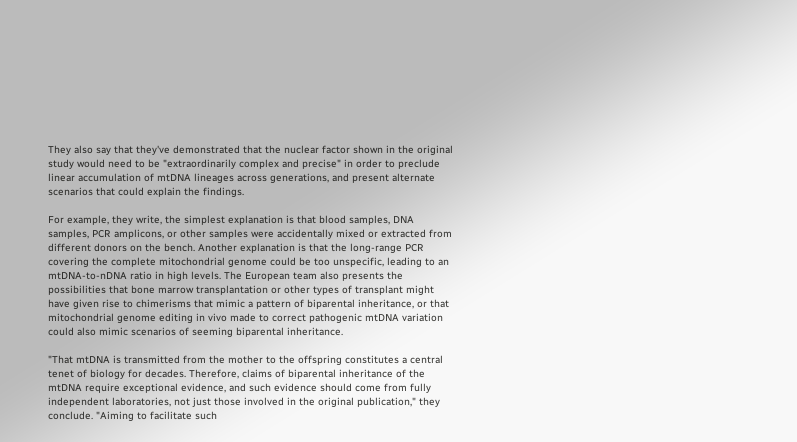They also say that they've demonstrated that the nuclear factor shown in the original study would need to be "extraordinarily complex and precise" in order to preclude linear accumulation of mtDNA lineages across generations, and present alternate scenarios that could explain the findings.

For example, they write, the simplest explanation is that blood samples, DNA samples, PCR amplicons, or other samples were accidentally mixed or extracted from different donors on the bench. Another explanation is that the long-range PCR covering the complete mitochondrial genome could be too unspecific, leading to an mtDNA-to-nDNA ratio in high levels. The European team also presents the possibilities that bone marrow transplantation or other types of transplant might have given rise to chimerisms that mimic a pattern of biparental inheritance, or that mitochondrial genome editing in vivo made to correct pathogenic mtDNA variation could also mimic scenarios of seeming biparental inheritance.

"That mtDNA is transmitted from the mother to the offspring constitutes a central tenet of biology for decades. Therefore, claims of biparental inheritance of the mtDNA require exceptional evidence, and such evidence should come from fully independent laboratories, not just those involved in the original publication," they conclude. "Aiming to facilitate such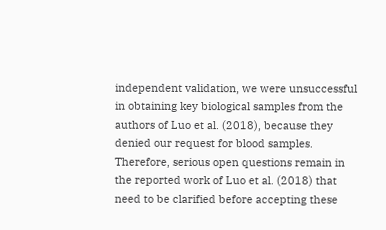independent validation, we were unsuccessful in obtaining key biological samples from the authors of Luo et al. (2018), because they denied our request for blood samples. Therefore, serious open questions remain in the reported work of Luo et al. (2018) that need to be clarified before accepting these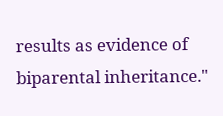results as evidence of biparental inheritance."